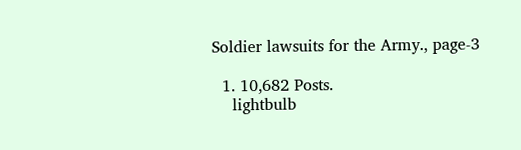Soldier lawsuits for the Army., page-3

  1. 10,682 Posts.
    lightbulb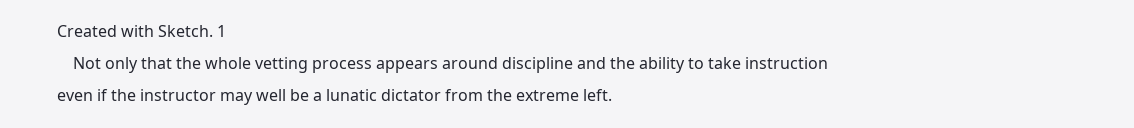Created with Sketch. 1
    Not only that the whole vetting process appears around discipline and the ability to take instruction even if the instructor may well be a lunatic dictator from the extreme left.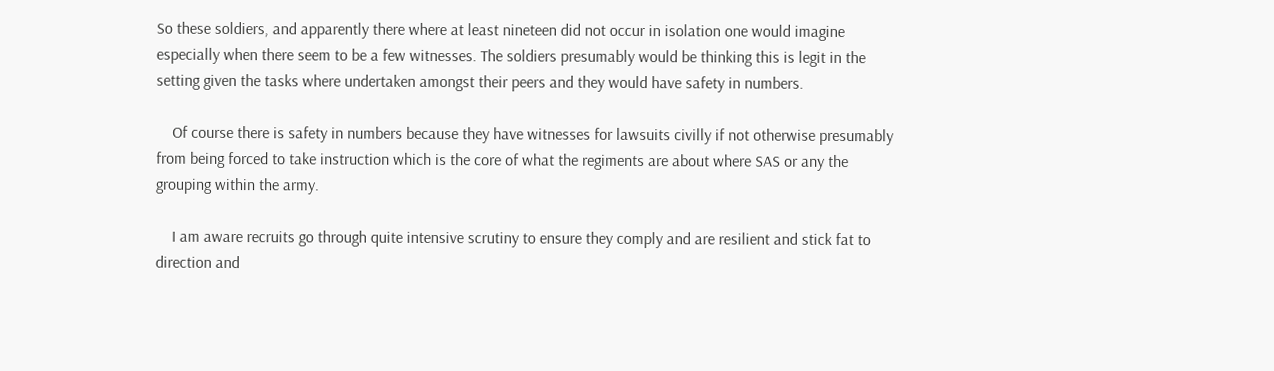So these soldiers, and apparently there where at least nineteen did not occur in isolation one would imagine especially when there seem to be a few witnesses. The soldiers presumably would be thinking this is legit in the setting given the tasks where undertaken amongst their peers and they would have safety in numbers.

    Of course there is safety in numbers because they have witnesses for lawsuits civilly if not otherwise presumably from being forced to take instruction which is the core of what the regiments are about where SAS or any the grouping within the army.

    I am aware recruits go through quite intensive scrutiny to ensure they comply and are resilient and stick fat to direction and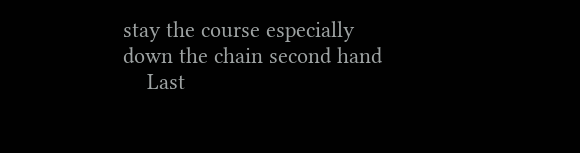stay the course especially down the chain second hand
    Last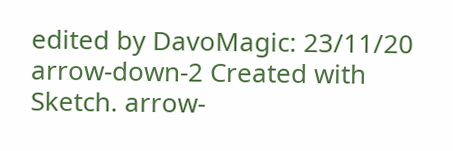edited by DavoMagic: 23/11/20
arrow-down-2 Created with Sketch. arrow-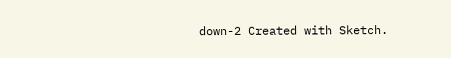down-2 Created with Sketch.